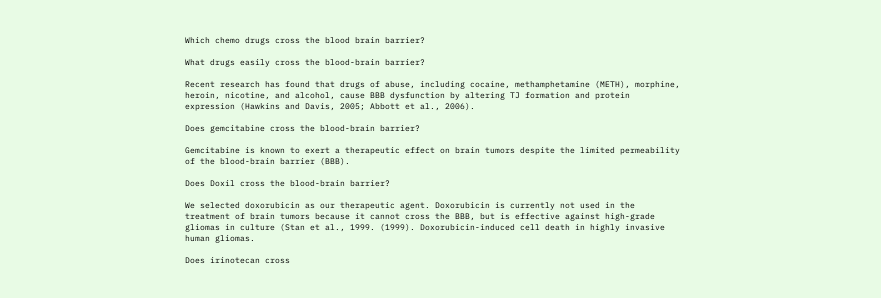Which chemo drugs cross the blood brain barrier?

What drugs easily cross the blood-brain barrier?

Recent research has found that drugs of abuse, including cocaine, methamphetamine (METH), morphine, heroin, nicotine, and alcohol, cause BBB dysfunction by altering TJ formation and protein expression (Hawkins and Davis, 2005; Abbott et al., 2006).

Does gemcitabine cross the blood-brain barrier?

Gemcitabine is known to exert a therapeutic effect on brain tumors despite the limited permeability of the blood-brain barrier (BBB).

Does Doxil cross the blood-brain barrier?

We selected doxorubicin as our therapeutic agent. Doxorubicin is currently not used in the treatment of brain tumors because it cannot cross the BBB, but is effective against high-grade gliomas in culture (Stan et al., 1999. (1999). Doxorubicin-induced cell death in highly invasive human gliomas.

Does irinotecan cross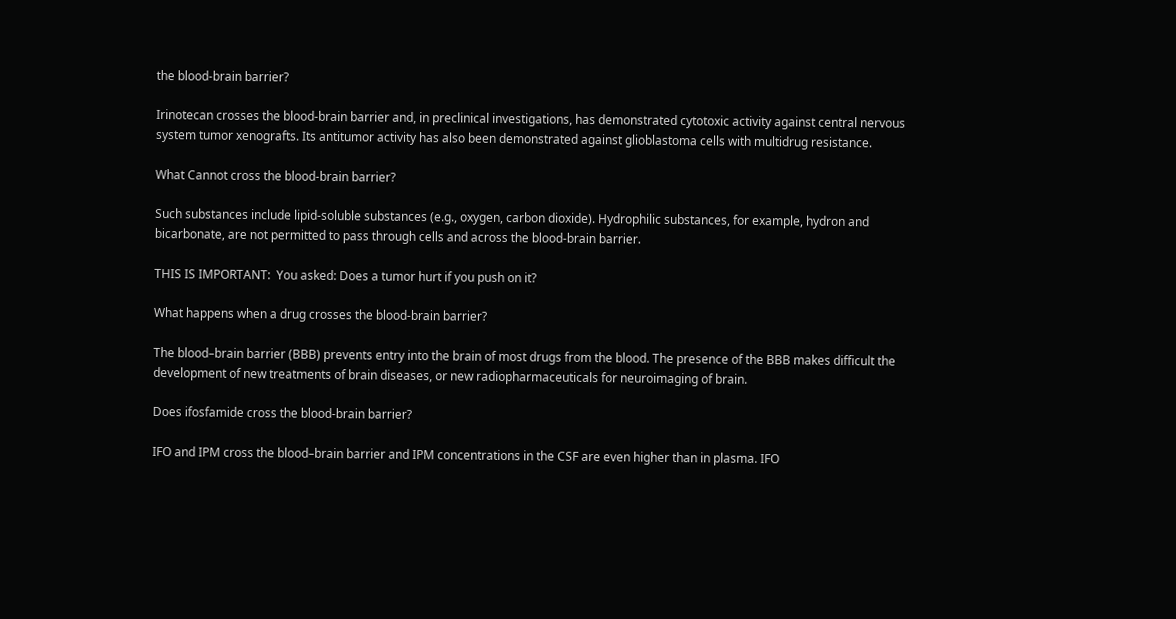the blood-brain barrier?

Irinotecan crosses the blood-brain barrier and, in preclinical investigations, has demonstrated cytotoxic activity against central nervous system tumor xenografts. Its antitumor activity has also been demonstrated against glioblastoma cells with multidrug resistance.

What Cannot cross the blood-brain barrier?

Such substances include lipid-soluble substances (e.g., oxygen, carbon dioxide). Hydrophilic substances, for example, hydron and bicarbonate, are not permitted to pass through cells and across the blood-brain barrier.

THIS IS IMPORTANT:  You asked: Does a tumor hurt if you push on it?

What happens when a drug crosses the blood-brain barrier?

The blood–brain barrier (BBB) prevents entry into the brain of most drugs from the blood. The presence of the BBB makes difficult the development of new treatments of brain diseases, or new radiopharmaceuticals for neuroimaging of brain.

Does ifosfamide cross the blood-brain barrier?

IFO and IPM cross the blood–brain barrier and IPM concentrations in the CSF are even higher than in plasma. IFO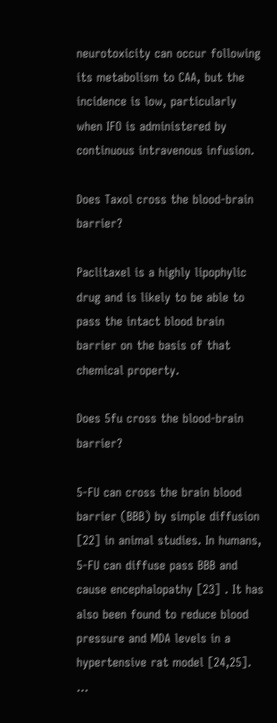neurotoxicity can occur following its metabolism to CAA, but the incidence is low, particularly when IFO is administered by continuous intravenous infusion.

Does Taxol cross the blood-brain barrier?

Paclitaxel is a highly lipophylic drug and is likely to be able to pass the intact blood brain barrier on the basis of that chemical property.

Does 5fu cross the blood-brain barrier?

5-FU can cross the brain blood barrier (BBB) by simple diffusion [22] in animal studies. In humans, 5-FU can diffuse pass BBB and cause encephalopathy [23] . It has also been found to reduce blood pressure and MDA levels in a hypertensive rat model [24,25]. …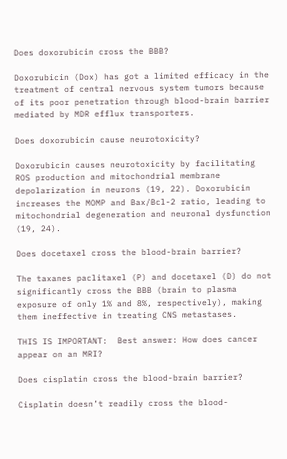Does doxorubicin cross the BBB?

Doxorubicin (Dox) has got a limited efficacy in the treatment of central nervous system tumors because of its poor penetration through blood-brain barrier mediated by MDR efflux transporters.

Does doxorubicin cause neurotoxicity?

Doxorubicin causes neurotoxicity by facilitating ROS production and mitochondrial membrane depolarization in neurons (19, 22). Doxorubicin increases the MOMP and Bax/Bcl-2 ratio, leading to mitochondrial degeneration and neuronal dysfunction (19, 24).

Does docetaxel cross the blood-brain barrier?

The taxanes paclitaxel (P) and docetaxel (D) do not significantly cross the BBB (brain to plasma exposure of only 1% and 8%, respectively), making them ineffective in treating CNS metastases.

THIS IS IMPORTANT:  Best answer: How does cancer appear on an MRI?

Does cisplatin cross the blood-brain barrier?

Cisplatin doesn’t readily cross the blood-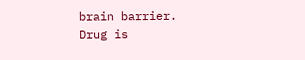brain barrier. Drug is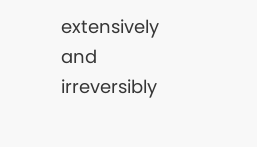extensively and irreversibly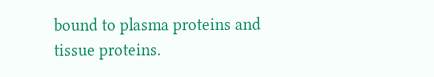bound to plasma proteins and tissue proteins.